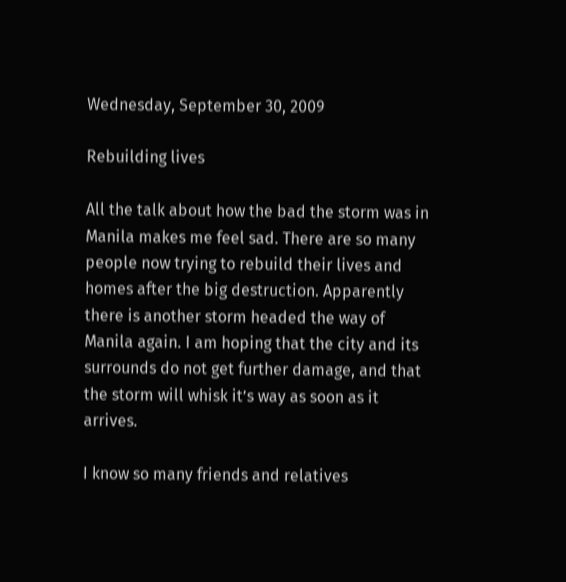Wednesday, September 30, 2009

Rebuilding lives

All the talk about how the bad the storm was in Manila makes me feel sad. There are so many people now trying to rebuild their lives and homes after the big destruction. Apparently there is another storm headed the way of Manila again. I am hoping that the city and its surrounds do not get further damage, and that the storm will whisk it’s way as soon as it arrives.

I know so many friends and relatives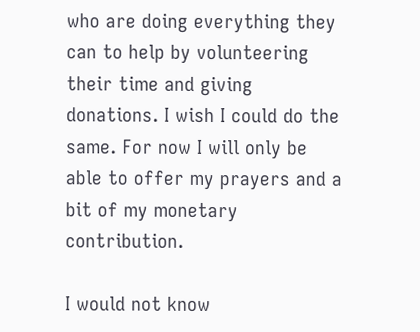who are doing everything they can to help by volunteering their time and giving donations. I wish I could do the same. For now I will only be able to offer my prayers and a bit of my monetary contribution.

I would not know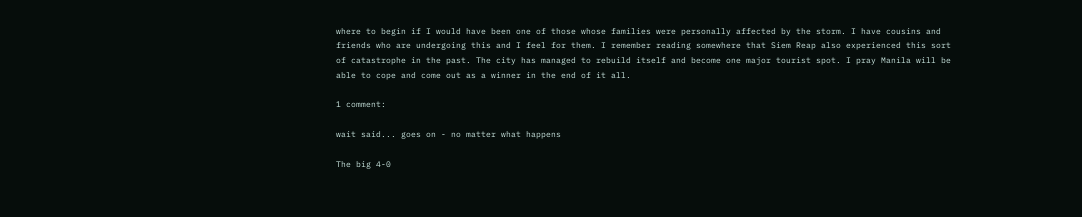where to begin if I would have been one of those whose families were personally affected by the storm. I have cousins and friends who are undergoing this and I feel for them. I remember reading somewhere that Siem Reap also experienced this sort of catastrophe in the past. The city has managed to rebuild itself and become one major tourist spot. I pray Manila will be able to cope and come out as a winner in the end of it all.

1 comment:

wait said... goes on - no matter what happens

The big 4-0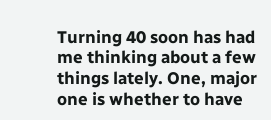Turning 40 soon has had me thinking about a few things lately. One, major one is whether to have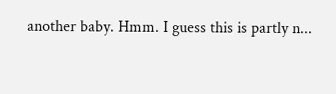another baby. Hmm. I guess this is partly n...